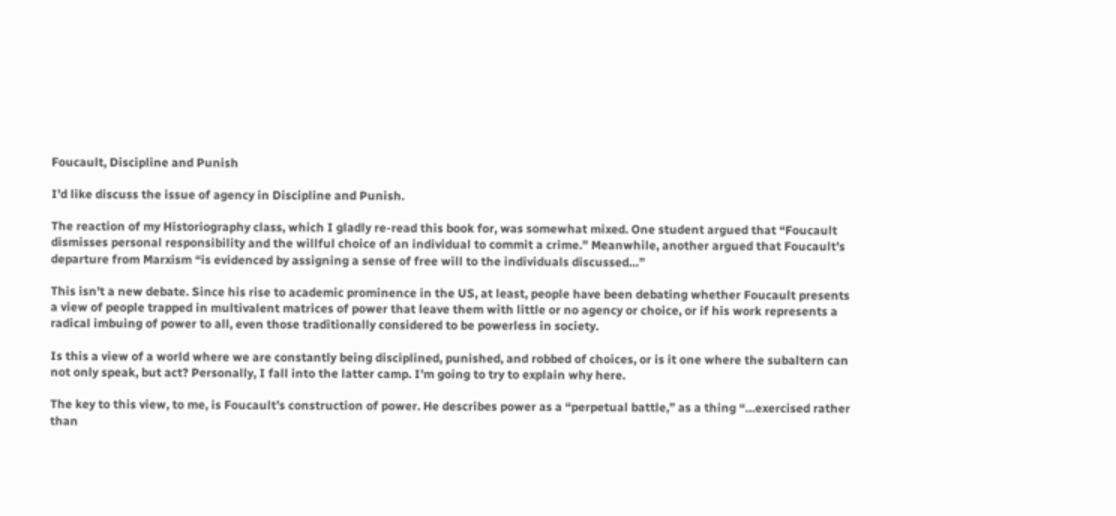Foucault, Discipline and Punish

I’d like discuss the issue of agency in Discipline and Punish.

The reaction of my Historiography class, which I gladly re-read this book for, was somewhat mixed. One student argued that “Foucault dismisses personal responsibility and the willful choice of an individual to commit a crime.” Meanwhile, another argued that Foucault’s departure from Marxism “is evidenced by assigning a sense of free will to the individuals discussed…”

This isn’t a new debate. Since his rise to academic prominence in the US, at least, people have been debating whether Foucault presents a view of people trapped in multivalent matrices of power that leave them with little or no agency or choice, or if his work represents a radical imbuing of power to all, even those traditionally considered to be powerless in society.

Is this a view of a world where we are constantly being disciplined, punished, and robbed of choices, or is it one where the subaltern can not only speak, but act? Personally, I fall into the latter camp. I’m going to try to explain why here.

The key to this view, to me, is Foucault’s construction of power. He describes power as a “perpetual battle,” as a thing “…exercised rather than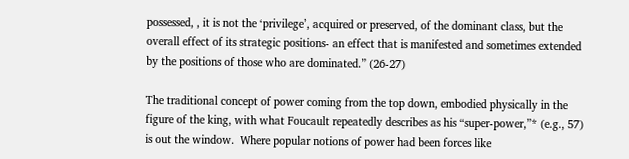possessed, , it is not the ‘privilege’, acquired or preserved, of the dominant class, but the overall effect of its strategic positions- an effect that is manifested and sometimes extended by the positions of those who are dominated.” (26-27)

The traditional concept of power coming from the top down, embodied physically in the figure of the king, with what Foucault repeatedly describes as his “super-power,”* (e.g., 57) is out the window.  Where popular notions of power had been forces like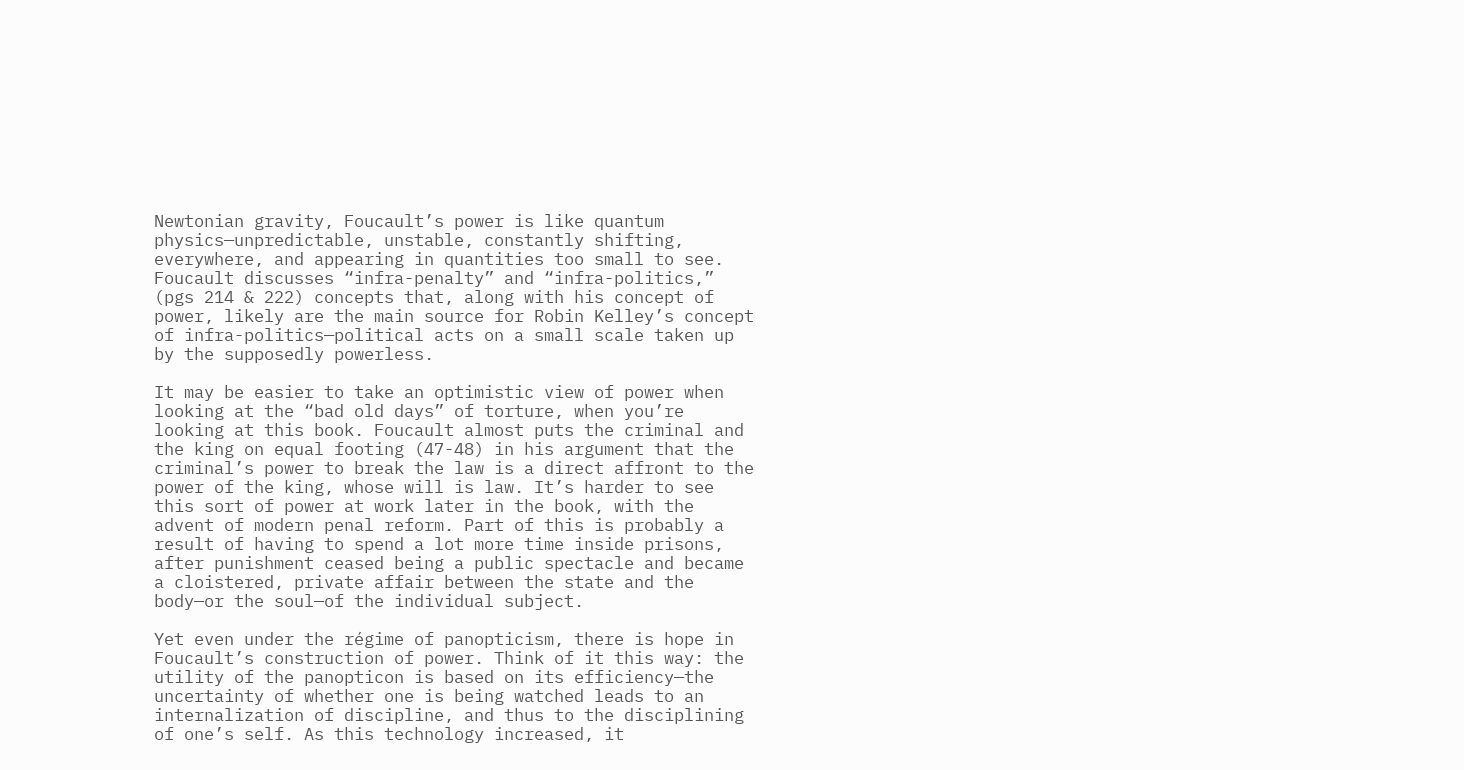Newtonian gravity, Foucault’s power is like quantum physics—unpredictable, unstable, constantly shifting, everywhere, and appearing in quantities too small to see. Foucault discusses “infra-penalty” and “infra-politics,” (pgs 214 & 222) concepts that, along with his concept of power, likely are the main source for Robin Kelley’s concept of infra-politics—political acts on a small scale taken up by the supposedly powerless.

It may be easier to take an optimistic view of power when looking at the “bad old days” of torture, when you’re looking at this book. Foucault almost puts the criminal and the king on equal footing (47-48) in his argument that the criminal’s power to break the law is a direct affront to the power of the king, whose will is law. It’s harder to see this sort of power at work later in the book, with the advent of modern penal reform. Part of this is probably a result of having to spend a lot more time inside prisons, after punishment ceased being a public spectacle and became a cloistered, private affair between the state and the body—or the soul—of the individual subject.

Yet even under the régime of panopticism, there is hope in Foucault’s construction of power. Think of it this way: the utility of the panopticon is based on its efficiency—the uncertainty of whether one is being watched leads to an internalization of discipline, and thus to the disciplining of one’s self. As this technology increased, it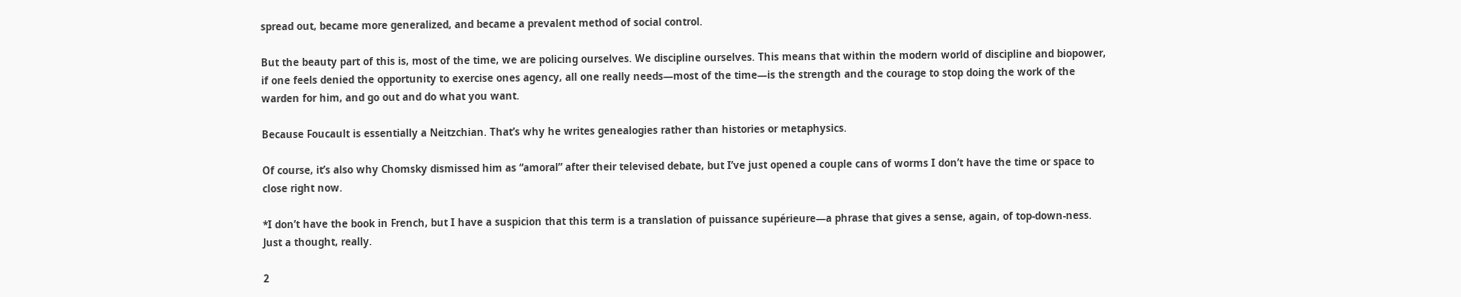spread out, became more generalized, and became a prevalent method of social control.

But the beauty part of this is, most of the time, we are policing ourselves. We discipline ourselves. This means that within the modern world of discipline and biopower, if one feels denied the opportunity to exercise ones agency, all one really needs—most of the time—is the strength and the courage to stop doing the work of the warden for him, and go out and do what you want.

Because Foucault is essentially a Neitzchian. That’s why he writes genealogies rather than histories or metaphysics.

Of course, it’s also why Chomsky dismissed him as “amoral” after their televised debate, but I’ve just opened a couple cans of worms I don’t have the time or space to close right now.

*I don’t have the book in French, but I have a suspicion that this term is a translation of puissance supérieure—a phrase that gives a sense, again, of top-down-ness. Just a thought, really.

2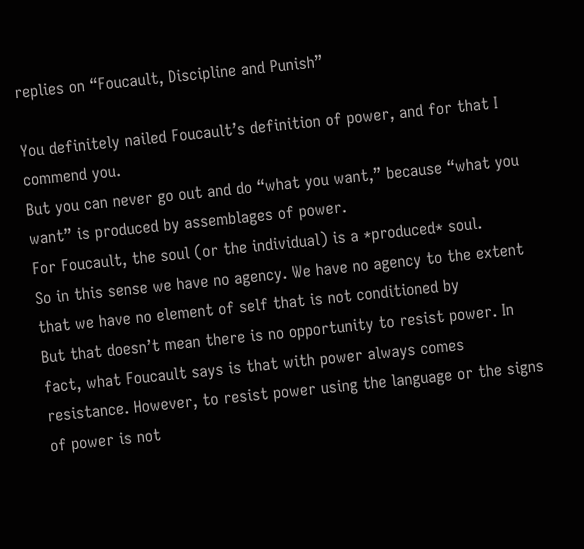replies on “Foucault, Discipline and Punish”

You definitely nailed Foucault’s definition of power, and for that I commend you.
But you can never go out and do “what you want,” because “what you want” is produced by assemblages of power.
For Foucault, the soul (or the individual) is a *produced* soul.
So in this sense we have no agency. We have no agency to the extent that we have no element of self that is not conditioned by
But that doesn’t mean there is no opportunity to resist power. In fact, what Foucault says is that with power always comes resistance. However, to resist power using the language or the signs of power is not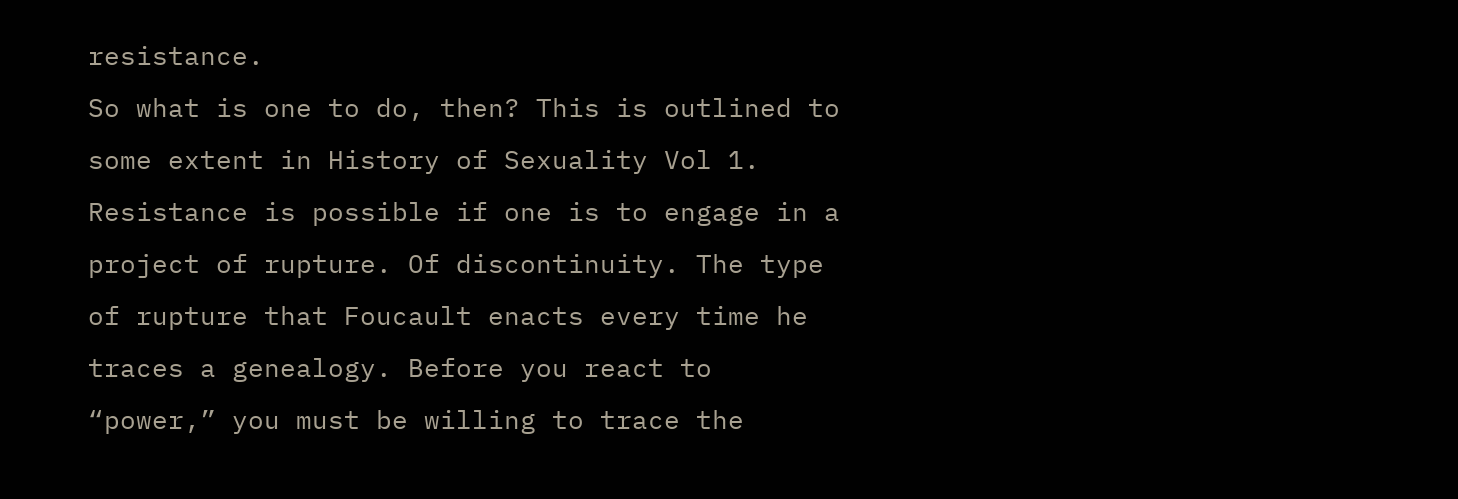resistance.
So what is one to do, then? This is outlined to some extent in History of Sexuality Vol 1. Resistance is possible if one is to engage in a project of rupture. Of discontinuity. The type of rupture that Foucault enacts every time he traces a genealogy. Before you react to “power,” you must be willing to trace the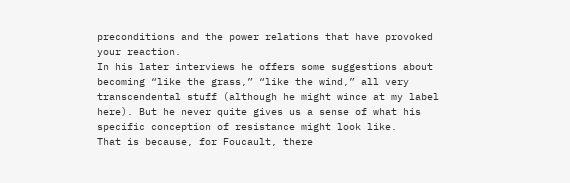preconditions and the power relations that have provoked your reaction.
In his later interviews he offers some suggestions about becoming “like the grass,” “like the wind,” all very transcendental stuff (although he might wince at my label here). But he never quite gives us a sense of what his specific conception of resistance might look like.
That is because, for Foucault, there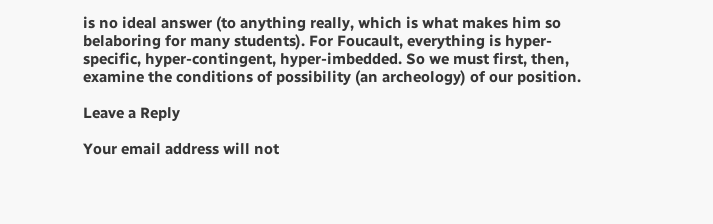is no ideal answer (to anything really, which is what makes him so belaboring for many students). For Foucault, everything is hyper-specific, hyper-contingent, hyper-imbedded. So we must first, then, examine the conditions of possibility (an archeology) of our position.

Leave a Reply

Your email address will not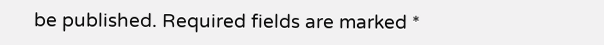be published. Required fields are marked *